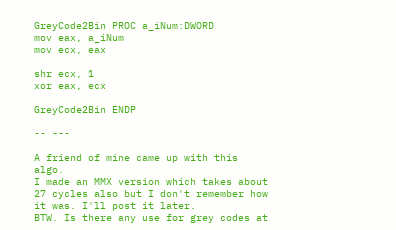GreyCode2Bin PROC a_iNum:DWORD
mov eax, a_iNum
mov ecx, eax

shr ecx, 1
xor eax, ecx

GreyCode2Bin ENDP

-- ---

A friend of mine came up with this algo.
I made an MMX version which takes about 27 cycles also but I don't remember how it was. I'll post it later.
BTW. Is there any use for grey codes at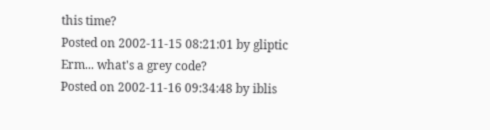this time?
Posted on 2002-11-15 08:21:01 by gliptic
Erm... what's a grey code?
Posted on 2002-11-16 09:34:48 by iblis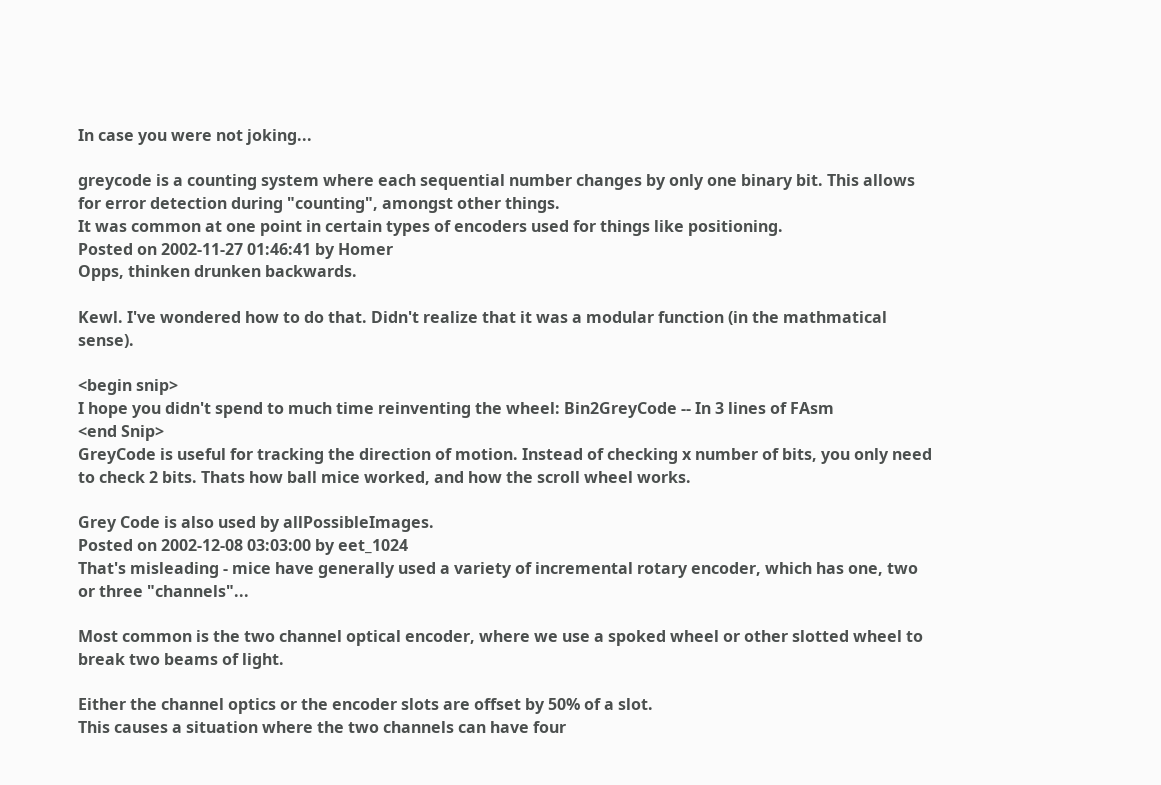In case you were not joking...

greycode is a counting system where each sequential number changes by only one binary bit. This allows for error detection during "counting", amongst other things.
It was common at one point in certain types of encoders used for things like positioning.
Posted on 2002-11-27 01:46:41 by Homer
Opps, thinken drunken backwards.

Kewl. I've wondered how to do that. Didn't realize that it was a modular function (in the mathmatical sense).

<begin snip>
I hope you didn't spend to much time reinventing the wheel: Bin2GreyCode -- In 3 lines of FAsm
<end Snip>
GreyCode is useful for tracking the direction of motion. Instead of checking x number of bits, you only need to check 2 bits. Thats how ball mice worked, and how the scroll wheel works.

Grey Code is also used by allPossibleImages.
Posted on 2002-12-08 03:03:00 by eet_1024
That's misleading - mice have generally used a variety of incremental rotary encoder, which has one, two or three "channels"...

Most common is the two channel optical encoder, where we use a spoked wheel or other slotted wheel to break two beams of light.

Either the channel optics or the encoder slots are offset by 50% of a slot.
This causes a situation where the two channels can have four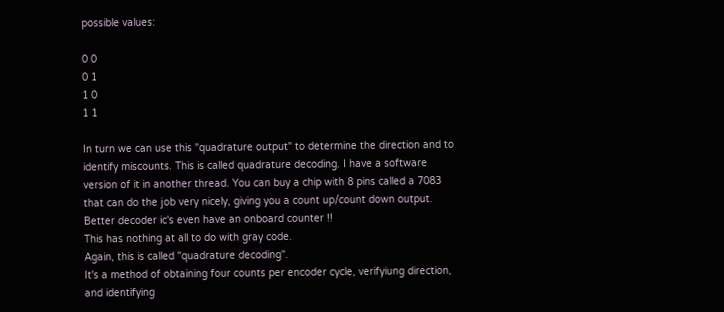possible values:

0 0
0 1
1 0
1 1

In turn we can use this "quadrature output" to determine the direction and to identify miscounts. This is called quadrature decoding. I have a software version of it in another thread. You can buy a chip with 8 pins called a 7083 that can do the job very nicely, giving you a count up/count down output.
Better decoder ic's even have an onboard counter !!
This has nothing at all to do with gray code.
Again, this is called "quadrature decoding".
It's a method of obtaining four counts per encoder cycle, verifyiung direction, and identifying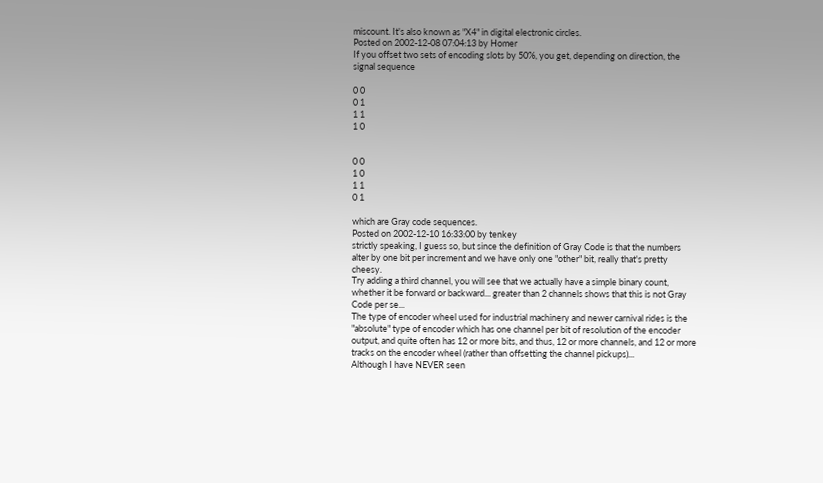miscount. It's also known as "X4" in digital electronic circles.
Posted on 2002-12-08 07:04:13 by Homer
If you offset two sets of encoding slots by 50%, you get, depending on direction, the signal sequence

0 0
0 1
1 1
1 0


0 0
1 0
1 1
0 1

which are Gray code sequences.
Posted on 2002-12-10 16:33:00 by tenkey
strictly speaking, I guess so, but since the definition of Gray Code is that the numbers alter by one bit per increment and we have only one "other" bit, really that's pretty cheesy.
Try adding a third channel, you will see that we actually have a simple binary count, whether it be forward or backward... greater than 2 channels shows that this is not Gray Code per se...
The type of encoder wheel used for industrial machinery and newer carnival rides is the "absolute" type of encoder which has one channel per bit of resolution of the encoder output, and quite often has 12 or more bits, and thus, 12 or more channels, and 12 or more tracks on the encoder wheel (rather than offsetting the channel pickups)...
Although I have NEVER seen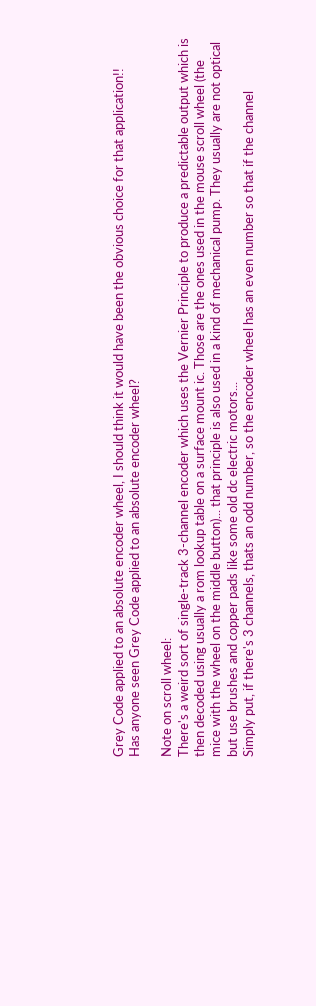Grey Code applied to an absolute encoder wheel, I should think it would have been the obvious choice for that application!!
Has anyone seen Grey Code applied to an absolute encoder wheel?

Note on scroll wheel:
There's a weird sort of single-track 3-channel encoder which uses the Vernier Principle to produce a predictable output which is then decoded using usually a rom lookup table on a surface mount ic. Those are the ones used in the mouse scroll wheel (the mice with the wheel on the middle button)... that principle is also used in a kind of mechanical pump. They usually are not optical but use brushes and copper pads like some old dc electric motors...
Simply put, if there's 3 channels, thats an odd number, so the encoder wheel has an even number so that if the channel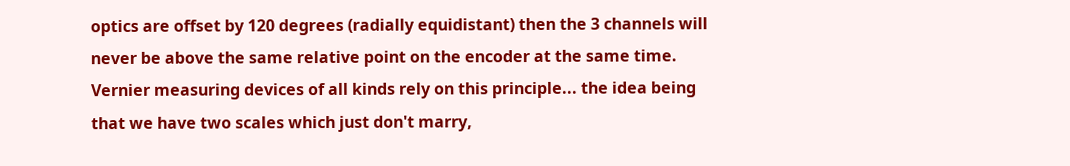optics are offset by 120 degrees (radially equidistant) then the 3 channels will never be above the same relative point on the encoder at the same time.
Vernier measuring devices of all kinds rely on this principle... the idea being that we have two scales which just don't marry,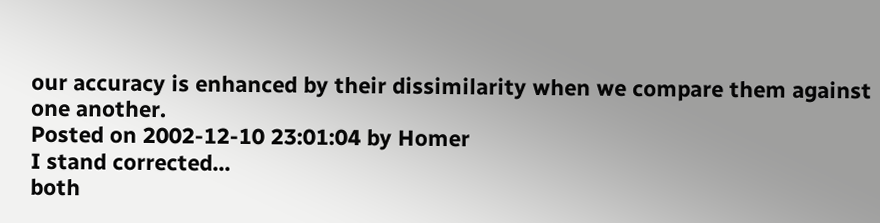our accuracy is enhanced by their dissimilarity when we compare them against one another.
Posted on 2002-12-10 23:01:04 by Homer
I stand corrected...
both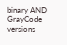binary AND GrayCode versions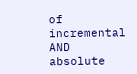of incremental AND absolute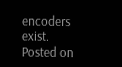encoders exist.
Posted on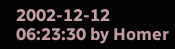2002-12-12 06:23:30 by Homer